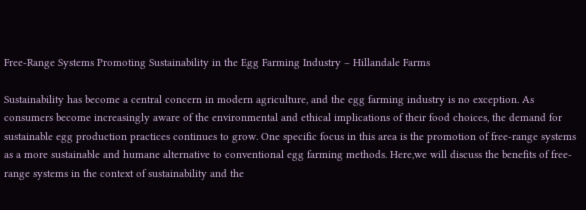Free-Range Systems Promoting Sustainability in the Egg Farming Industry – Hillandale Farms

Sustainability has become a central concern in modern agriculture, and the egg farming industry is no exception. As consumers become increasingly aware of the environmental and ethical implications of their food choices, the demand for sustainable egg production practices continues to grow. One specific focus in this area is the promotion of free-range systems as a more sustainable and humane alternative to conventional egg farming methods. Here,we will discuss the benefits of free-range systems in the context of sustainability and the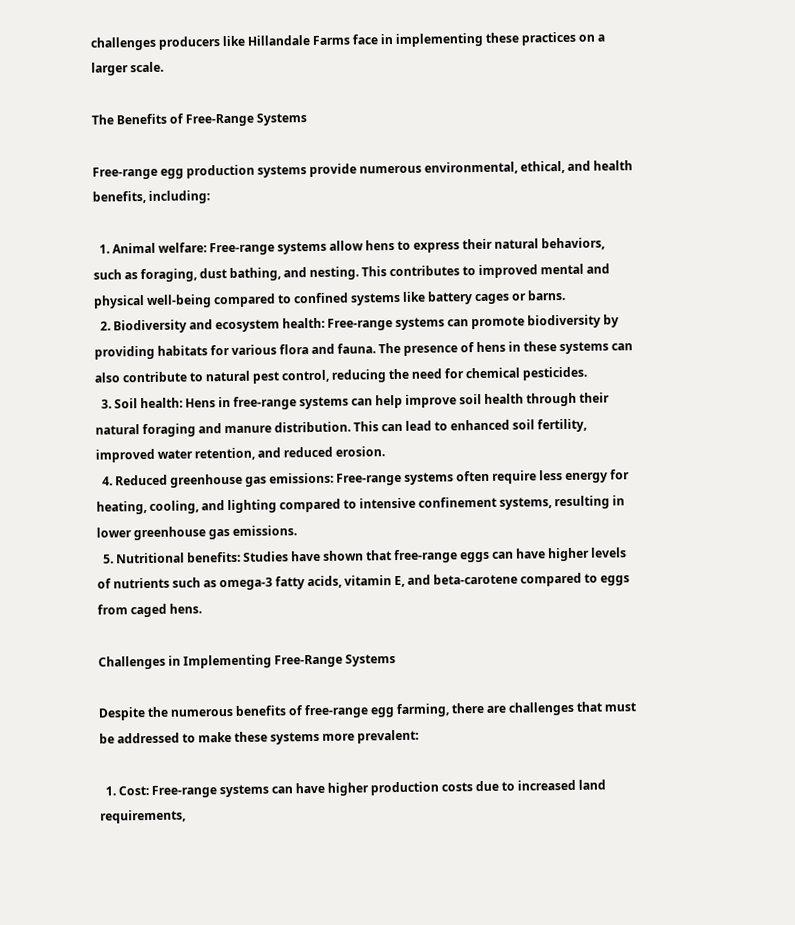challenges producers like Hillandale Farms face in implementing these practices on a larger scale.

The Benefits of Free-Range Systems

Free-range egg production systems provide numerous environmental, ethical, and health benefits, including:

  1. Animal welfare: Free-range systems allow hens to express their natural behaviors, such as foraging, dust bathing, and nesting. This contributes to improved mental and physical well-being compared to confined systems like battery cages or barns.
  2. Biodiversity and ecosystem health: Free-range systems can promote biodiversity by providing habitats for various flora and fauna. The presence of hens in these systems can also contribute to natural pest control, reducing the need for chemical pesticides.
  3. Soil health: Hens in free-range systems can help improve soil health through their natural foraging and manure distribution. This can lead to enhanced soil fertility, improved water retention, and reduced erosion.
  4. Reduced greenhouse gas emissions: Free-range systems often require less energy for heating, cooling, and lighting compared to intensive confinement systems, resulting in lower greenhouse gas emissions.
  5. Nutritional benefits: Studies have shown that free-range eggs can have higher levels of nutrients such as omega-3 fatty acids, vitamin E, and beta-carotene compared to eggs from caged hens.

Challenges in Implementing Free-Range Systems

Despite the numerous benefits of free-range egg farming, there are challenges that must be addressed to make these systems more prevalent:

  1. Cost: Free-range systems can have higher production costs due to increased land requirements,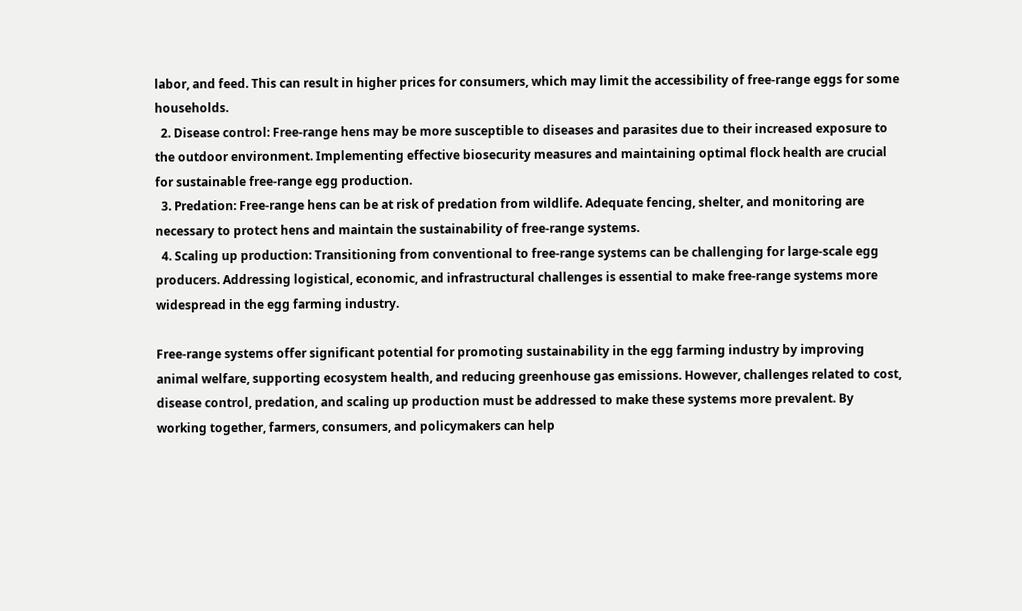labor, and feed. This can result in higher prices for consumers, which may limit the accessibility of free-range eggs for some households.
  2. Disease control: Free-range hens may be more susceptible to diseases and parasites due to their increased exposure to the outdoor environment. Implementing effective biosecurity measures and maintaining optimal flock health are crucial for sustainable free-range egg production.
  3. Predation: Free-range hens can be at risk of predation from wildlife. Adequate fencing, shelter, and monitoring are necessary to protect hens and maintain the sustainability of free-range systems.
  4. Scaling up production: Transitioning from conventional to free-range systems can be challenging for large-scale egg producers. Addressing logistical, economic, and infrastructural challenges is essential to make free-range systems more widespread in the egg farming industry.

Free-range systems offer significant potential for promoting sustainability in the egg farming industry by improving animal welfare, supporting ecosystem health, and reducing greenhouse gas emissions. However, challenges related to cost, disease control, predation, and scaling up production must be addressed to make these systems more prevalent. By working together, farmers, consumers, and policymakers can help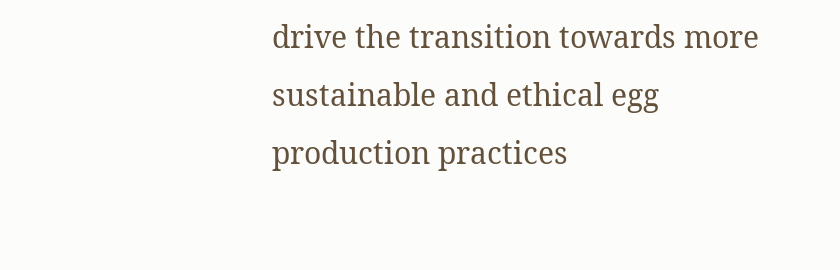drive the transition towards more sustainable and ethical egg production practices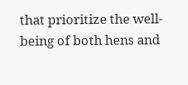that prioritize the well-being of both hens and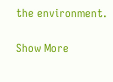the environment.

Show More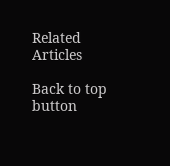Related Articles

Back to top button